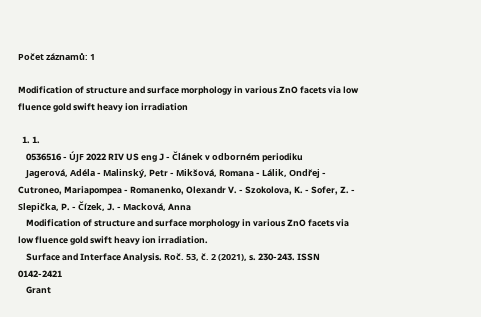Počet záznamů: 1

Modification of structure and surface morphology in various ZnO facets via low fluence gold swift heavy ion irradiation

  1. 1.
    0536516 - ÚJF 2022 RIV US eng J - Článek v odborném periodiku
    Jagerová, Adéla - Malinský, Petr - Mikšová, Romana - Lálik, Ondřej - Cutroneo, Mariapompea - Romanenko, Olexandr V. - Szokolova, K. - Sofer, Z. - Slepička, P. - Čízek, J. - Macková, Anna
    Modification of structure and surface morphology in various ZnO facets via low fluence gold swift heavy ion irradiation.
    Surface and Interface Analysis. Roč. 53, č. 2 (2021), s. 230-243. ISSN 0142-2421
    Grant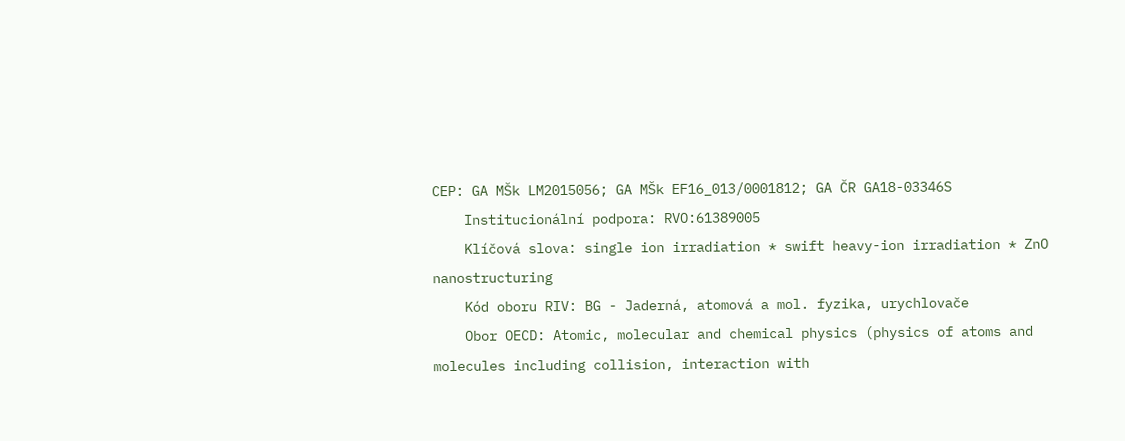CEP: GA MŠk LM2015056; GA MŠk EF16_013/0001812; GA ČR GA18-03346S
    Institucionální podpora: RVO:61389005
    Klíčová slova: single ion irradiation * swift heavy-ion irradiation * ZnO nanostructuring
    Kód oboru RIV: BG - Jaderná, atomová a mol. fyzika, urychlovače
    Obor OECD: Atomic, molecular and chemical physics (physics of atoms and molecules including collision, interaction with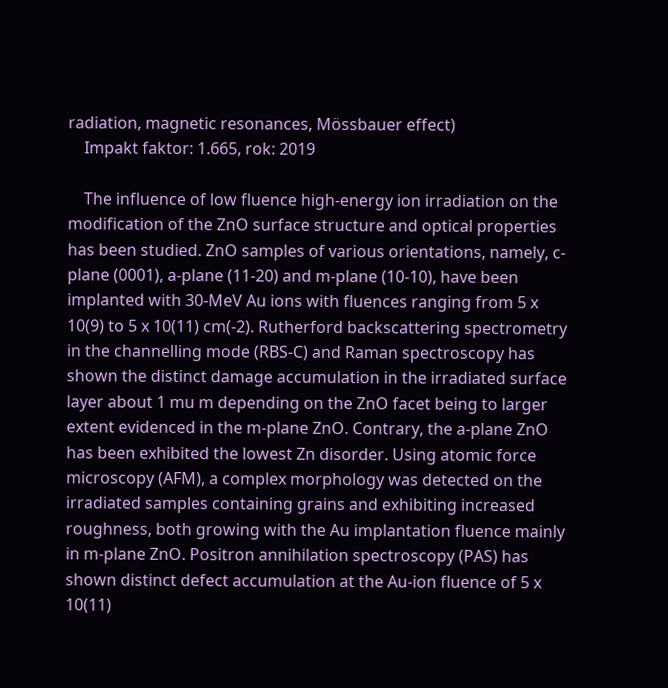radiation, magnetic resonances, Mössbauer effect)
    Impakt faktor: 1.665, rok: 2019

    The influence of low fluence high-energy ion irradiation on the modification of the ZnO surface structure and optical properties has been studied. ZnO samples of various orientations, namely, c-plane (0001), a-plane (11-20) and m-plane (10-10), have been implanted with 30-MeV Au ions with fluences ranging from 5 x 10(9) to 5 x 10(11) cm(-2). Rutherford backscattering spectrometry in the channelling mode (RBS-C) and Raman spectroscopy has shown the distinct damage accumulation in the irradiated surface layer about 1 mu m depending on the ZnO facet being to larger extent evidenced in the m-plane ZnO. Contrary, the a-plane ZnO has been exhibited the lowest Zn disorder. Using atomic force microscopy (AFM), a complex morphology was detected on the irradiated samples containing grains and exhibiting increased roughness, both growing with the Au implantation fluence mainly in m-plane ZnO. Positron annihilation spectroscopy (PAS) has shown distinct defect accumulation at the Au-ion fluence of 5 x 10(11)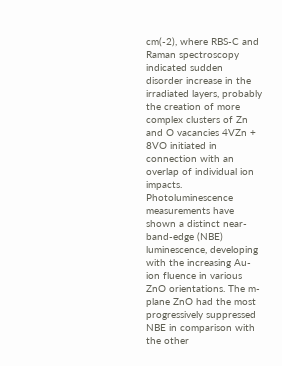cm(-2), where RBS-C and Raman spectroscopy indicated sudden disorder increase in the irradiated layers, probably the creation of more complex clusters of Zn and O vacancies 4VZn + 8VO initiated in connection with an overlap of individual ion impacts. Photoluminescence measurements have shown a distinct near-band-edge (NBE) luminescence, developing with the increasing Au-ion fluence in various ZnO orientations. The m-plane ZnO had the most progressively suppressed NBE in comparison with the other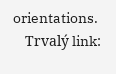orientations.
    Trvalý link: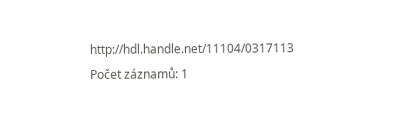http://hdl.handle.net/11104/0317113
Počet záznamů: 1